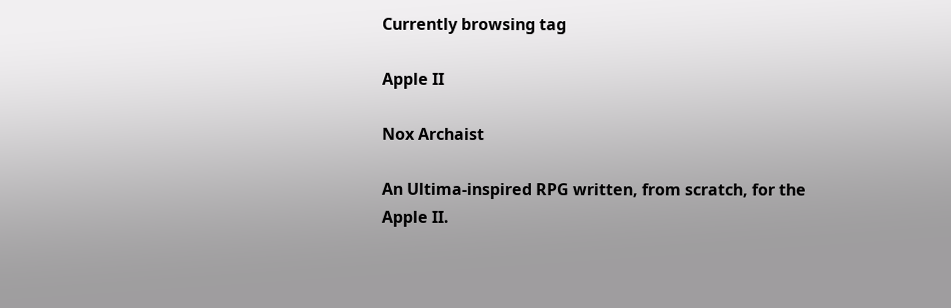Currently browsing tag

Apple II

Nox Archaist

An Ultima-inspired RPG written, from scratch, for the Apple II.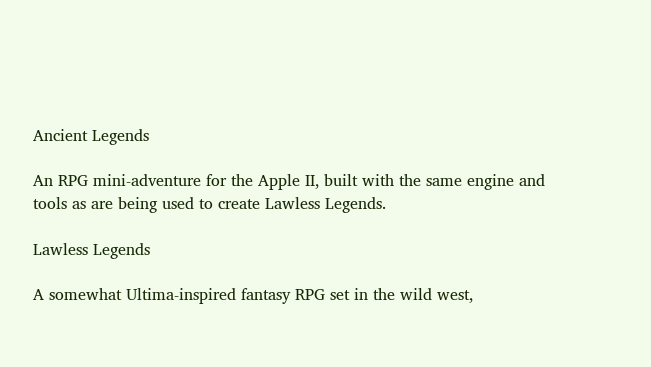Ancient Legends

An RPG mini-adventure for the Apple II, built with the same engine and tools as are being used to create Lawless Legends.

Lawless Legends

A somewhat Ultima-inspired fantasy RPG set in the wild west,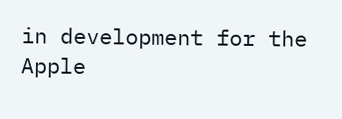in development for the Apple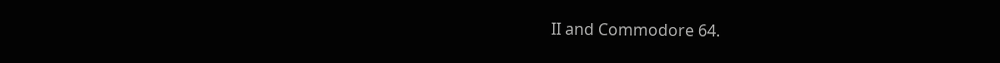II and Commodore 64.